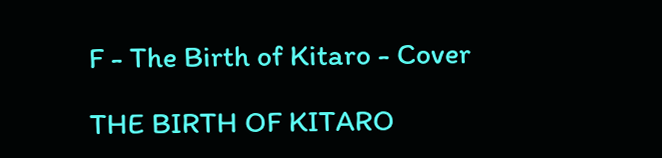F - The Birth of Kitaro - Cover

THE BIRTH OF KITARO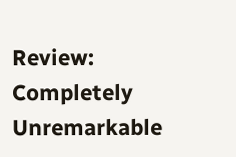Review: Completely Unremarkable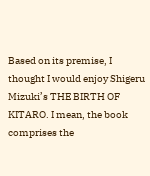Based on its premise, I thought I would enjoy Shigeru Mizuki’s THE BIRTH OF KITARO. I mean, the book comprises the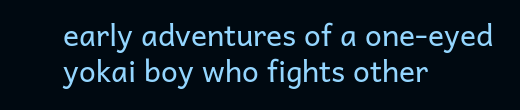early adventures of a one-eyed yokai boy who fights other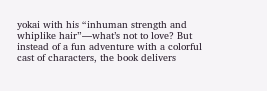yokai with his “inhuman strength and whiplike hair”—what’s not to love? But instead of a fun adventure with a colorful cast of characters, the book delivers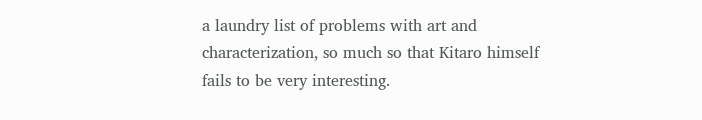a laundry list of problems with art and characterization, so much so that Kitaro himself fails to be very interesting.